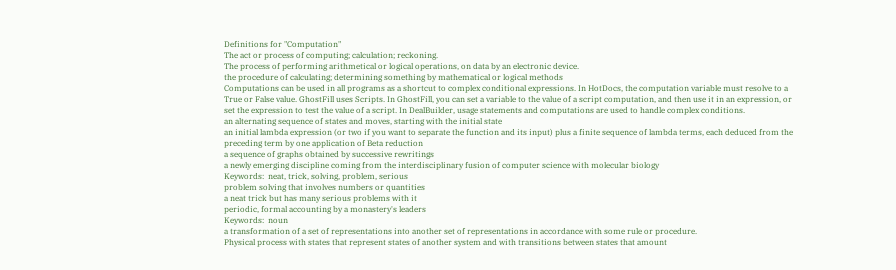Definitions for "Computation"
The act or process of computing; calculation; reckoning.
The process of performing arithmetical or logical operations, on data by an electronic device.
the procedure of calculating; determining something by mathematical or logical methods
Computations can be used in all programs as a shortcut to complex conditional expressions. In HotDocs, the computation variable must resolve to a True or False value. GhostFill uses Scripts. In GhostFill, you can set a variable to the value of a script computation, and then use it in an expression, or set the expression to test the value of a script. In DealBuilder, usage statements and computations are used to handle complex conditions.
an alternating sequence of states and moves, starting with the initial state
an initial lambda expression (or two if you want to separate the function and its input) plus a finite sequence of lambda terms, each deduced from the preceding term by one application of Beta reduction
a sequence of graphs obtained by successive rewritings
a newly emerging discipline coming from the interdisciplinary fusion of computer science with molecular biology
Keywords:  neat, trick, solving, problem, serious
problem solving that involves numbers or quantities
a neat trick but has many serious problems with it
periodic, formal accounting by a monastery's leaders
Keywords:  noun
a transformation of a set of representations into another set of representations in accordance with some rule or procedure.
Physical process with states that represent states of another system and with transitions between states that amount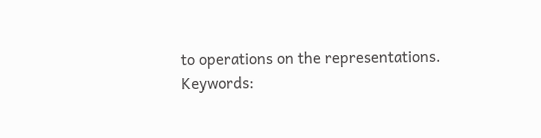to operations on the representations.
Keywords: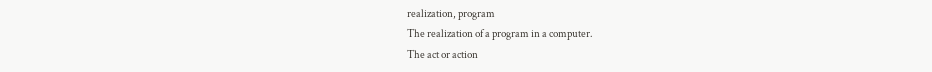realization, program
The realization of a program in a computer.
The act or action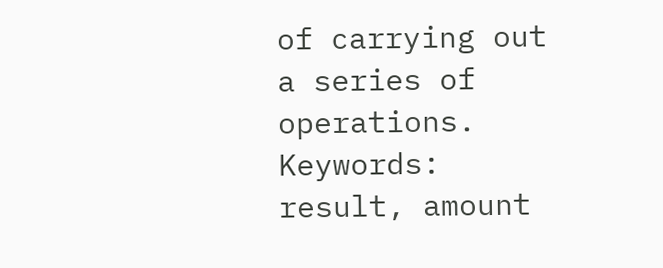of carrying out a series of operations.
Keywords:  result, amount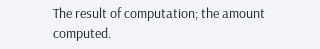The result of computation; the amount computed.